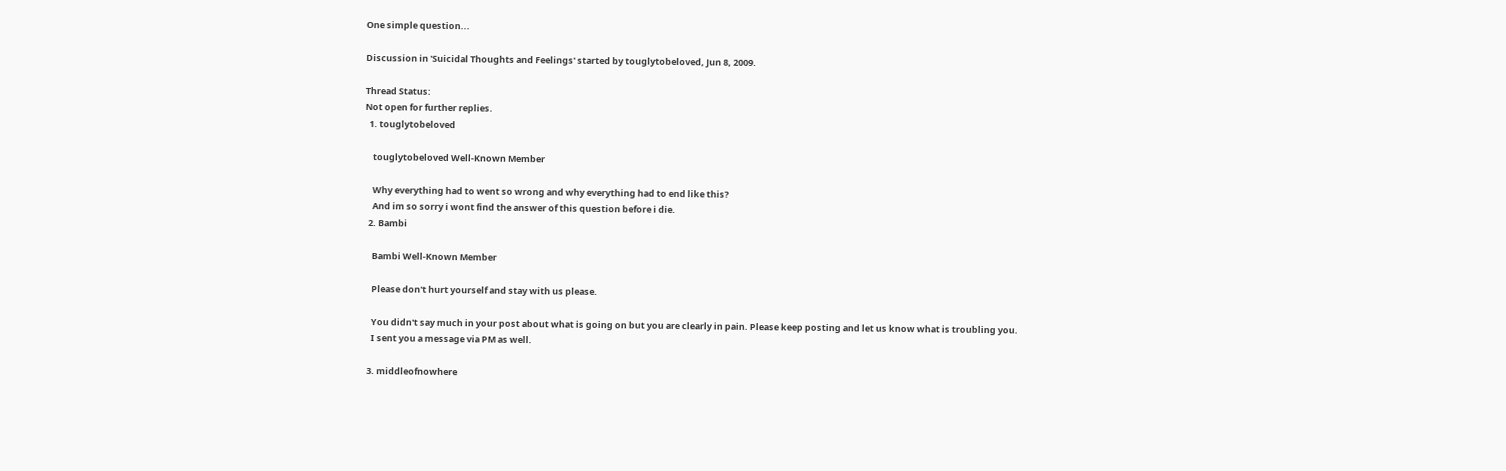One simple question...

Discussion in 'Suicidal Thoughts and Feelings' started by touglytobeloved, Jun 8, 2009.

Thread Status:
Not open for further replies.
  1. touglytobeloved

    touglytobeloved Well-Known Member

    Why everything had to went so wrong and why everything had to end like this?
    And im so sorry i wont find the answer of this question before i die.
  2. Bambi

    Bambi Well-Known Member

    Please don't hurt yourself and stay with us please.

    You didn't say much in your post about what is going on but you are clearly in pain. Please keep posting and let us know what is troubling you.
    I sent you a message via PM as well.

  3. middleofnowhere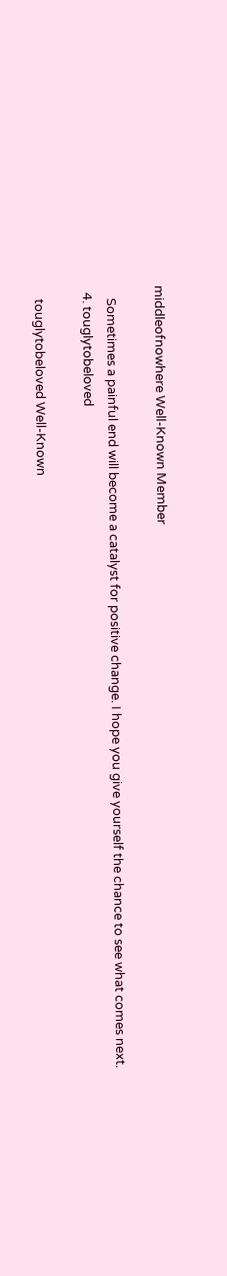middleofnowhere Well-Known Member

    Sometimes a painful end will become a catalyst for positive change. I hope you give yourself the chance to see what comes next.
  4. touglytobeloved

    touglytobeloved Well-Known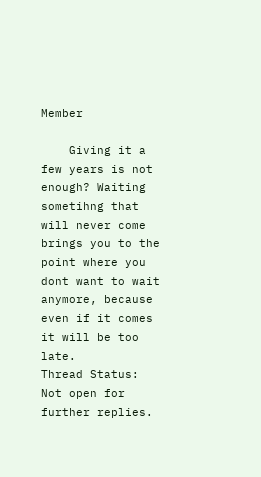Member

    Giving it a few years is not enough? Waiting sometihng that will never come brings you to the point where you dont want to wait anymore, because even if it comes it will be too late.
Thread Status:
Not open for further replies.